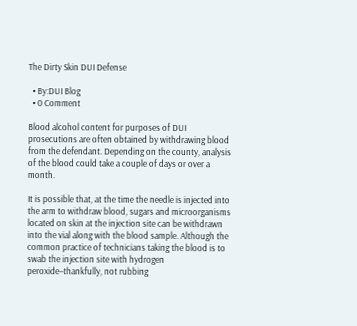The Dirty Skin DUI Defense

  • By:DUI Blog
  • 0 Comment

Blood alcohol content for purposes of DUI prosecutions are often obtained by withdrawing blood from the defendant. Depending on the county, analysis of the blood could take a couple of days or over a month.

It is possible that, at the time the needle is injected into the arm to withdraw blood, sugars and microorganisms located on skin at the injection site can be withdrawn into the vial along with the blood sample. Although the common practice of technicians taking the blood is to swab the injection site with hydrogen peroxide–thankfully, not rubbing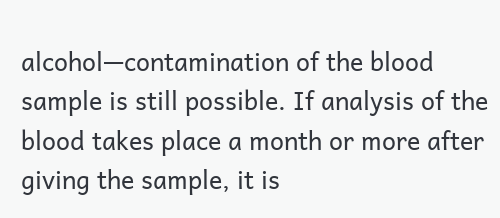alcohol—contamination of the blood sample is still possible. If analysis of the blood takes place a month or more after giving the sample, it is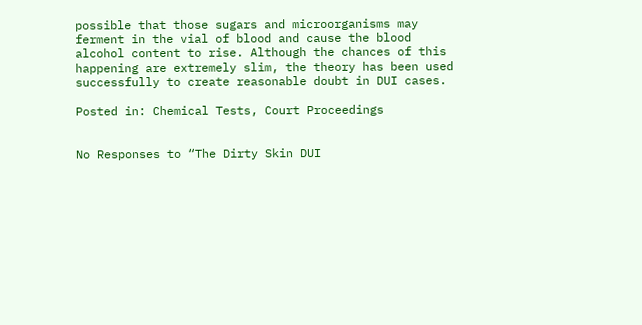possible that those sugars and microorganisms may ferment in the vial of blood and cause the blood alcohol content to rise. Although the chances of this happening are extremely slim, the theory has been used successfully to create reasonable doubt in DUI cases.

Posted in: Chemical Tests, Court Proceedings


No Responses to “The Dirty Skin DUI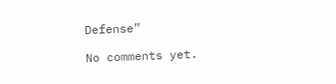Defense”

No comments yet.